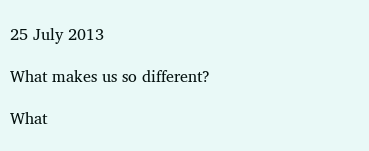25 July 2013

What makes us so different?

What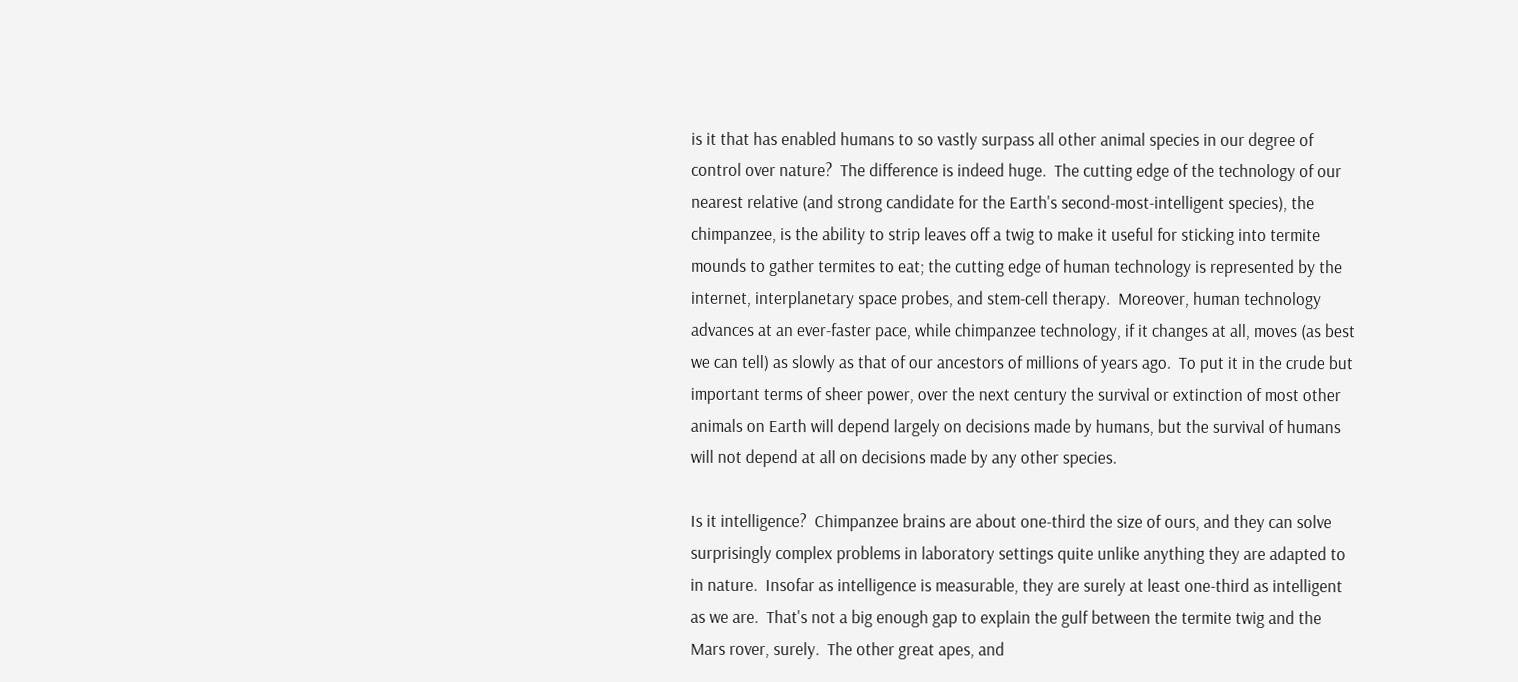is it that has enabled humans to so vastly surpass all other animal species in our degree of control over nature?  The difference is indeed huge.  The cutting edge of the technology of our nearest relative (and strong candidate for the Earth's second-most-intelligent species), the chimpanzee, is the ability to strip leaves off a twig to make it useful for sticking into termite mounds to gather termites to eat; the cutting edge of human technology is represented by the internet, interplanetary space probes, and stem-cell therapy.  Moreover, human technology advances at an ever-faster pace, while chimpanzee technology, if it changes at all, moves (as best we can tell) as slowly as that of our ancestors of millions of years ago.  To put it in the crude but important terms of sheer power, over the next century the survival or extinction of most other animals on Earth will depend largely on decisions made by humans, but the survival of humans will not depend at all on decisions made by any other species.

Is it intelligence?  Chimpanzee brains are about one-third the size of ours, and they can solve surprisingly complex problems in laboratory settings quite unlike anything they are adapted to in nature.  Insofar as intelligence is measurable, they are surely at least one-third as intelligent as we are.  That's not a big enough gap to explain the gulf between the termite twig and the Mars rover, surely.  The other great apes, and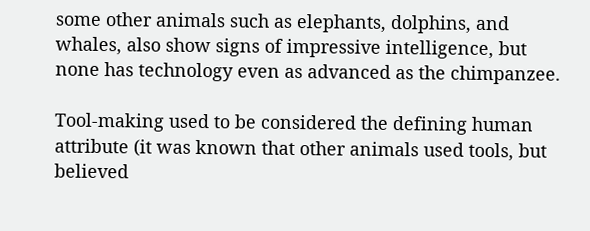some other animals such as elephants, dolphins, and whales, also show signs of impressive intelligence, but none has technology even as advanced as the chimpanzee.

Tool-making used to be considered the defining human attribute (it was known that other animals used tools, but believed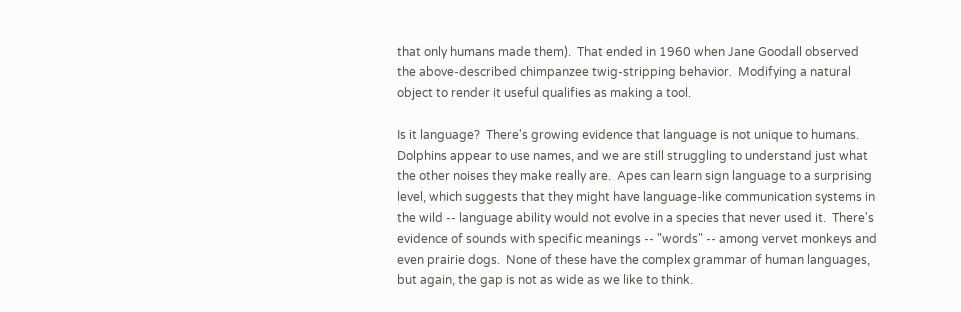that only humans made them).  That ended in 1960 when Jane Goodall observed the above-described chimpanzee twig-stripping behavior.  Modifying a natural object to render it useful qualifies as making a tool.

Is it language?  There's growing evidence that language is not unique to humans.  Dolphins appear to use names, and we are still struggling to understand just what the other noises they make really are.  Apes can learn sign language to a surprising level, which suggests that they might have language-like communication systems in the wild -- language ability would not evolve in a species that never used it.  There's evidence of sounds with specific meanings -- "words" -- among vervet monkeys and even prairie dogs.  None of these have the complex grammar of human languages, but again, the gap is not as wide as we like to think.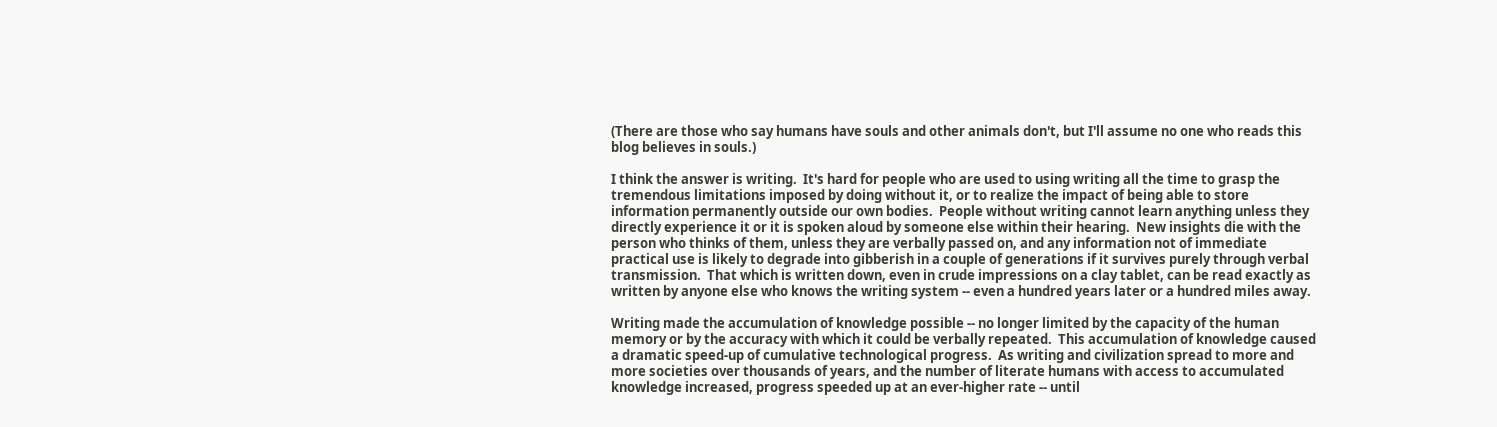(There are those who say humans have souls and other animals don't, but I'll assume no one who reads this blog believes in souls.)

I think the answer is writing.  It's hard for people who are used to using writing all the time to grasp the tremendous limitations imposed by doing without it, or to realize the impact of being able to store information permanently outside our own bodies.  People without writing cannot learn anything unless they directly experience it or it is spoken aloud by someone else within their hearing.  New insights die with the person who thinks of them, unless they are verbally passed on, and any information not of immediate practical use is likely to degrade into gibberish in a couple of generations if it survives purely through verbal transmission.  That which is written down, even in crude impressions on a clay tablet, can be read exactly as written by anyone else who knows the writing system -- even a hundred years later or a hundred miles away.

Writing made the accumulation of knowledge possible -- no longer limited by the capacity of the human memory or by the accuracy with which it could be verbally repeated.  This accumulation of knowledge caused a dramatic speed-up of cumulative technological progress.  As writing and civilization spread to more and more societies over thousands of years, and the number of literate humans with access to accumulated knowledge increased, progress speeded up at an ever-higher rate -- until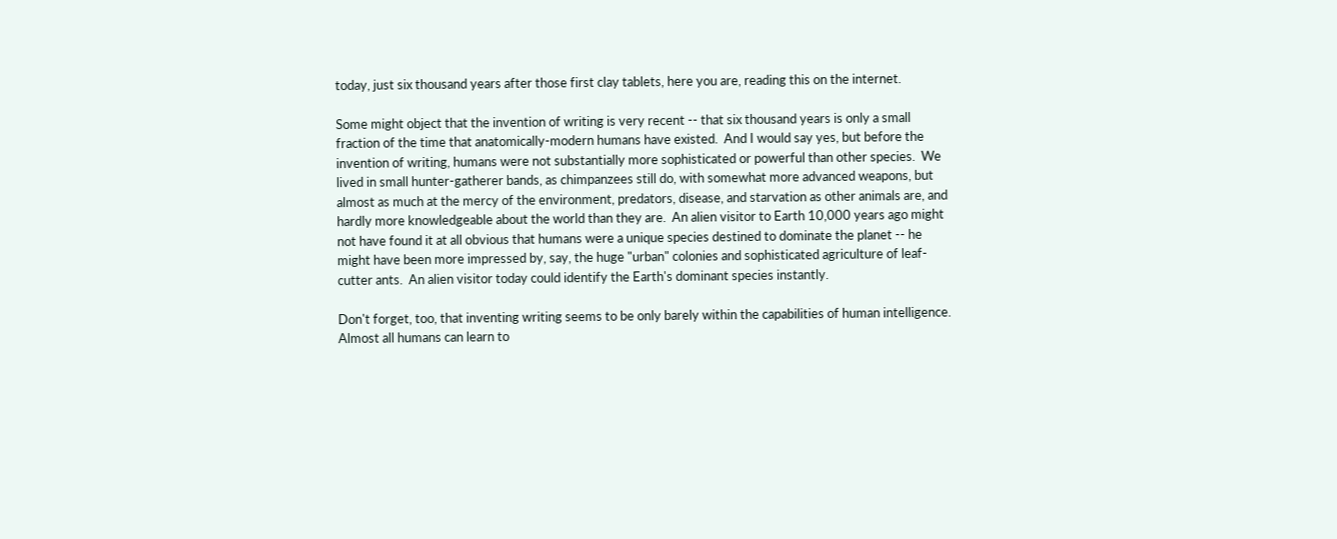today, just six thousand years after those first clay tablets, here you are, reading this on the internet.

Some might object that the invention of writing is very recent -- that six thousand years is only a small fraction of the time that anatomically-modern humans have existed.  And I would say yes, but before the invention of writing, humans were not substantially more sophisticated or powerful than other species.  We lived in small hunter-gatherer bands, as chimpanzees still do, with somewhat more advanced weapons, but almost as much at the mercy of the environment, predators, disease, and starvation as other animals are, and hardly more knowledgeable about the world than they are.  An alien visitor to Earth 10,000 years ago might not have found it at all obvious that humans were a unique species destined to dominate the planet -- he might have been more impressed by, say, the huge "urban" colonies and sophisticated agriculture of leaf-cutter ants.  An alien visitor today could identify the Earth's dominant species instantly.

Don't forget, too, that inventing writing seems to be only barely within the capabilities of human intelligence.  Almost all humans can learn to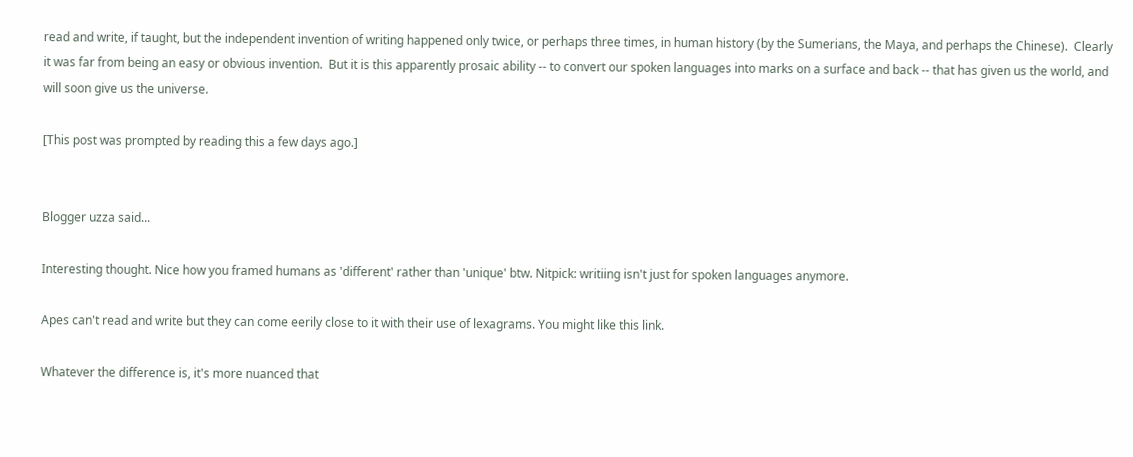read and write, if taught, but the independent invention of writing happened only twice, or perhaps three times, in human history (by the Sumerians, the Maya, and perhaps the Chinese).  Clearly it was far from being an easy or obvious invention.  But it is this apparently prosaic ability -- to convert our spoken languages into marks on a surface and back -- that has given us the world, and will soon give us the universe.

[This post was prompted by reading this a few days ago.]


Blogger uzza said...

Interesting thought. Nice how you framed humans as 'different' rather than 'unique' btw. Nitpick: writiing isn't just for spoken languages anymore.

Apes can't read and write but they can come eerily close to it with their use of lexagrams. You might like this link.

Whatever the difference is, it's more nuanced that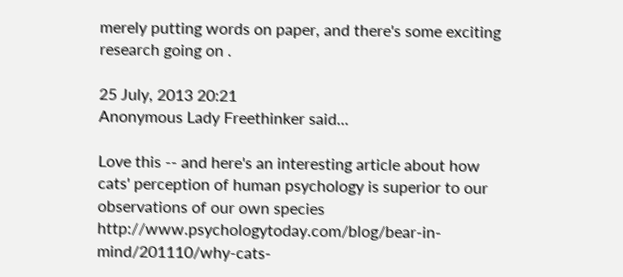merely putting words on paper, and there's some exciting research going on .

25 July, 2013 20:21
Anonymous Lady Freethinker said...

Love this -- and here's an interesting article about how cats' perception of human psychology is superior to our observations of our own species http://www.psychologytoday.com/blog/bear-in-mind/201110/why-cats-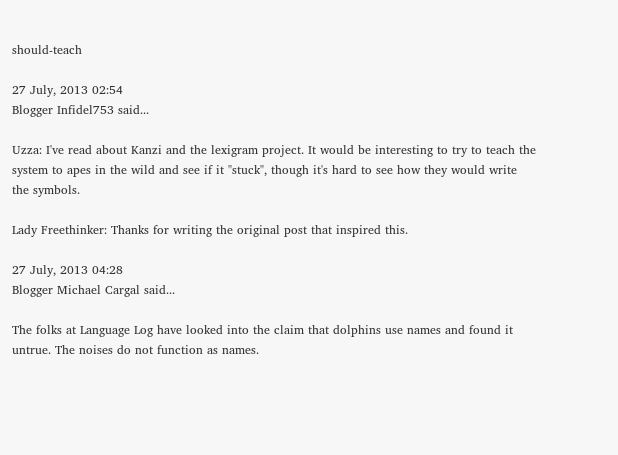should-teach

27 July, 2013 02:54
Blogger Infidel753 said...

Uzza: I've read about Kanzi and the lexigram project. It would be interesting to try to teach the system to apes in the wild and see if it "stuck", though it's hard to see how they would write the symbols.

Lady Freethinker: Thanks for writing the original post that inspired this.

27 July, 2013 04:28
Blogger Michael Cargal said...

The folks at Language Log have looked into the claim that dolphins use names and found it untrue. The noises do not function as names.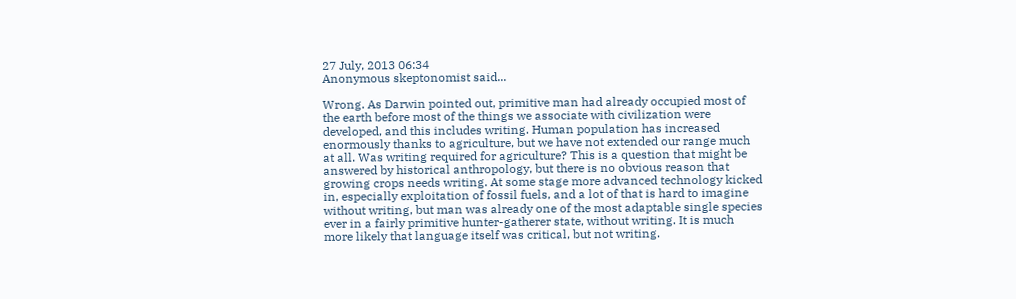27 July, 2013 06:34
Anonymous skeptonomist said...

Wrong. As Darwin pointed out, primitive man had already occupied most of the earth before most of the things we associate with civilization were developed, and this includes writing. Human population has increased enormously thanks to agriculture, but we have not extended our range much at all. Was writing required for agriculture? This is a question that might be answered by historical anthropology, but there is no obvious reason that growing crops needs writing. At some stage more advanced technology kicked in, especially exploitation of fossil fuels, and a lot of that is hard to imagine without writing, but man was already one of the most adaptable single species ever in a fairly primitive hunter-gatherer state, without writing. It is much more likely that language itself was critical, but not writing.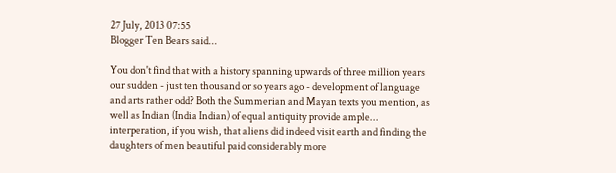27 July, 2013 07:55
Blogger Ten Bears said...

You don't find that with a history spanning upwards of three million years our sudden - just ten thousand or so years ago - development of language and arts rather odd? Both the Summerian and Mayan texts you mention, as well as Indian (India Indian) of equal antiquity provide ample... interperation, if you wish, that aliens did indeed visit earth and finding the daughters of men beautiful paid considerably more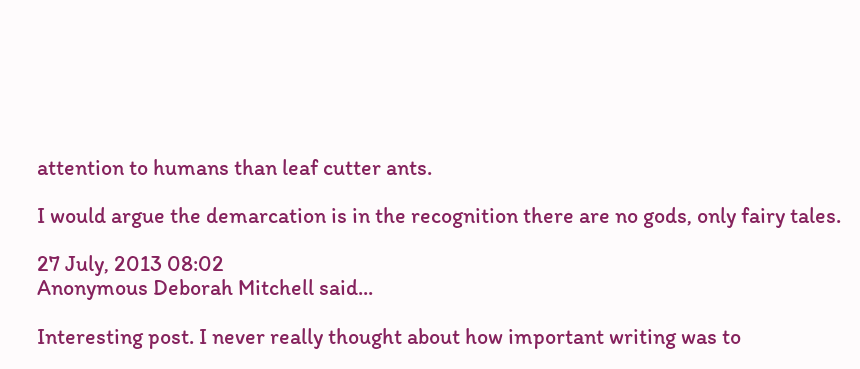attention to humans than leaf cutter ants.

I would argue the demarcation is in the recognition there are no gods, only fairy tales.

27 July, 2013 08:02
Anonymous Deborah Mitchell said...

Interesting post. I never really thought about how important writing was to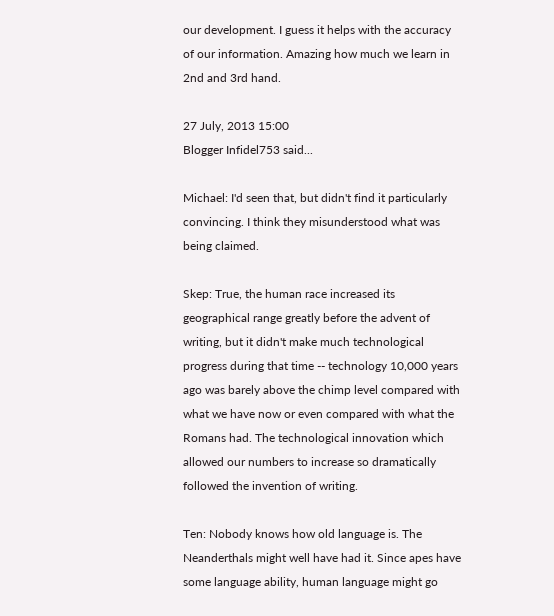our development. I guess it helps with the accuracy of our information. Amazing how much we learn in 2nd and 3rd hand.

27 July, 2013 15:00
Blogger Infidel753 said...

Michael: I'd seen that, but didn't find it particularly convincing. I think they misunderstood what was being claimed.

Skep: True, the human race increased its geographical range greatly before the advent of writing, but it didn't make much technological progress during that time -- technology 10,000 years ago was barely above the chimp level compared with what we have now or even compared with what the Romans had. The technological innovation which allowed our numbers to increase so dramatically followed the invention of writing.

Ten: Nobody knows how old language is. The Neanderthals might well have had it. Since apes have some language ability, human language might go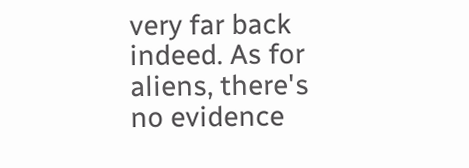very far back indeed. As for aliens, there's no evidence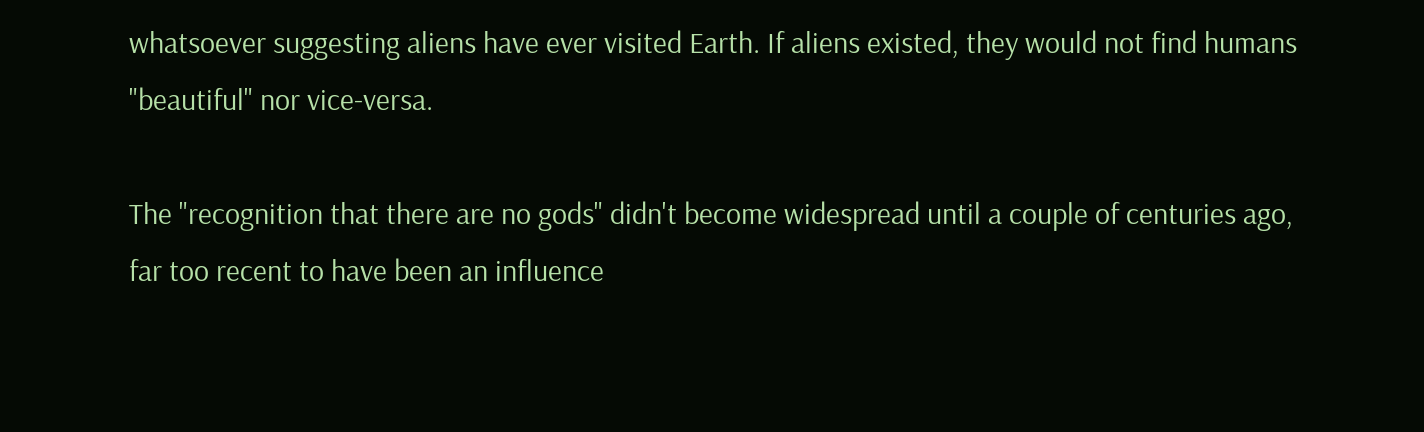whatsoever suggesting aliens have ever visited Earth. If aliens existed, they would not find humans "beautiful" nor vice-versa.

The "recognition that there are no gods" didn't become widespread until a couple of centuries ago, far too recent to have been an influence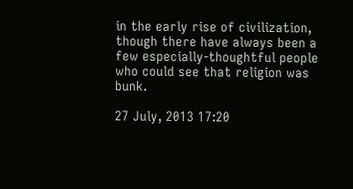in the early rise of civilization, though there have always been a few especially-thoughtful people who could see that religion was bunk.

27 July, 2013 17:20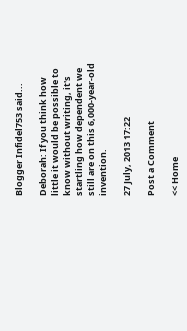Blogger Infidel753 said...

Deborah: If you think how little it would be possible to know without writing, it's startling how dependent we still are on this 6,000-year-old invention.

27 July, 2013 17:22

Post a Comment

<< Home